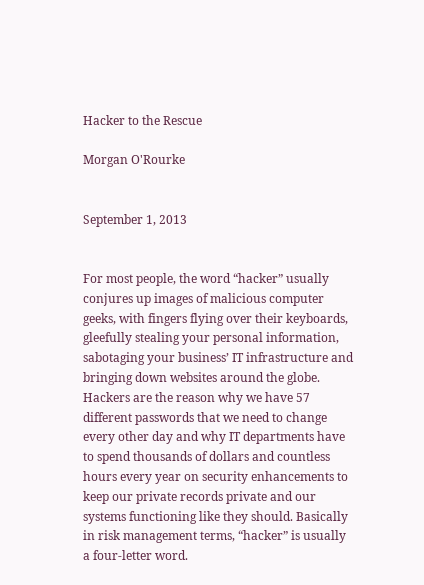Hacker to the Rescue

Morgan O'Rourke


September 1, 2013


For most people, the word “hacker” usually conjures up images of malicious computer geeks, with fingers flying over their keyboards, gleefully stealing your personal information, sabotaging your business’ IT infrastructure and bringing down websites around the globe. Hackers are the reason why we have 57 different passwords that we need to change every other day and why IT departments have to spend thousands of dollars and countless hours every year on security enhancements to keep our private records private and our systems functioning like they should. Basically in risk management terms, “hacker” is usually a four-letter word.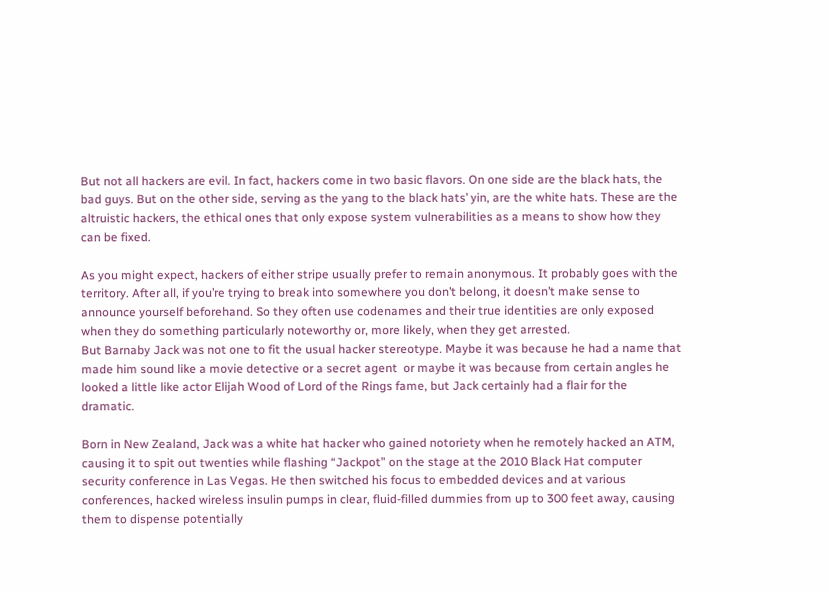But not all hackers are evil. In fact, hackers come in two basic flavors. On one side are the black hats, the bad guys. But on the other side, serving as the yang to the black hats’ yin, are the white hats. These are the altruistic hackers, the ethical ones that only expose system vulnerabilities as a means to show how they can be fixed.

As you might expect, hackers of either stripe usually prefer to remain anonymous. It probably goes with the territory. After all, if you’re trying to break into somewhere you don’t belong, it doesn’t make sense to announce yourself beforehand. So they often use codenames and their true identities are only exposed when they do something particularly noteworthy or, more likely, when they get arrested.
But Barnaby Jack was not one to fit the usual hacker stereotype. Maybe it was because he had a name that made him sound like a movie detective or a secret agent  or maybe it was because from certain angles he looked a little like actor Elijah Wood of Lord of the Rings fame, but Jack certainly had a flair for the dramatic.

Born in New Zealand, Jack was a white hat hacker who gained notoriety when he remotely hacked an ATM, causing it to spit out twenties while flashing “Jackpot” on the stage at the 2010 Black Hat computer security conference in Las Vegas. He then switched his focus to embedded devices and at various conferences, hacked wireless insulin pumps in clear, fluid-filled dummies from up to 300 feet away, causing them to dispense potentially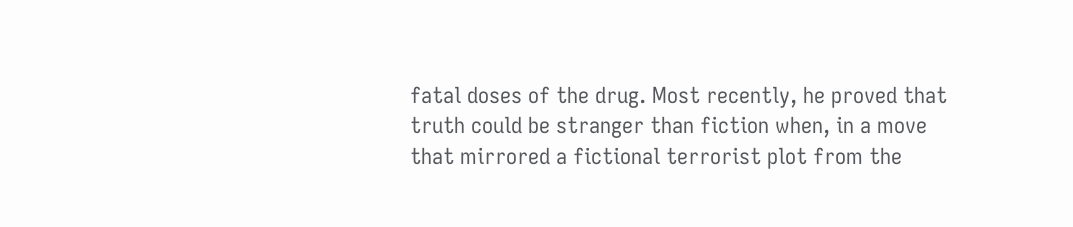fatal doses of the drug. Most recently, he proved that truth could be stranger than fiction when, in a move that mirrored a fictional terrorist plot from the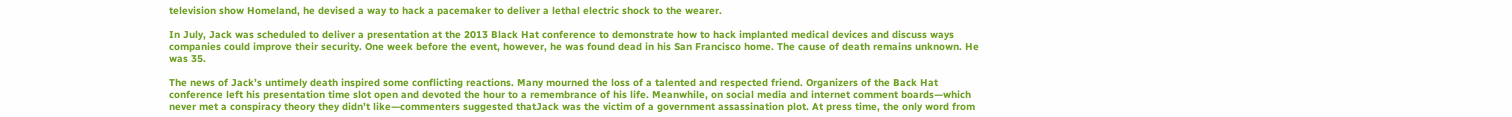television show Homeland, he devised a way to hack a pacemaker to deliver a lethal electric shock to the wearer.

In July, Jack was scheduled to deliver a presentation at the 2013 Black Hat conference to demonstrate how to hack implanted medical devices and discuss ways companies could improve their security. One week before the event, however, he was found dead in his San Francisco home. The cause of death remains unknown. He was 35.

The news of Jack’s untimely death inspired some conflicting reactions. Many mourned the loss of a talented and respected friend. Organizers of the Back Hat conference left his presentation time slot open and devoted the hour to a remembrance of his life. Meanwhile, on social media and internet comment boards—which never met a conspiracy theory they didn’t like—commenters suggested thatJack was the victim of a government assassination plot. At press time, the only word from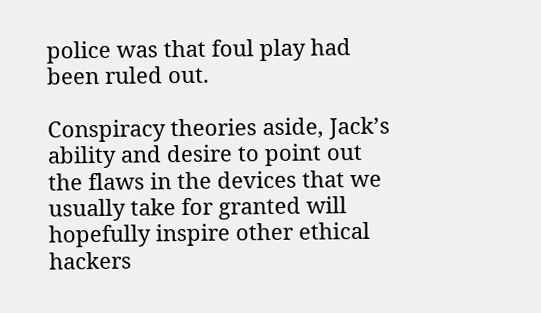police was that foul play had been ruled out.

Conspiracy theories aside, Jack’s ability and desire to point out the flaws in the devices that we usually take for granted will hopefully inspire other ethical hackers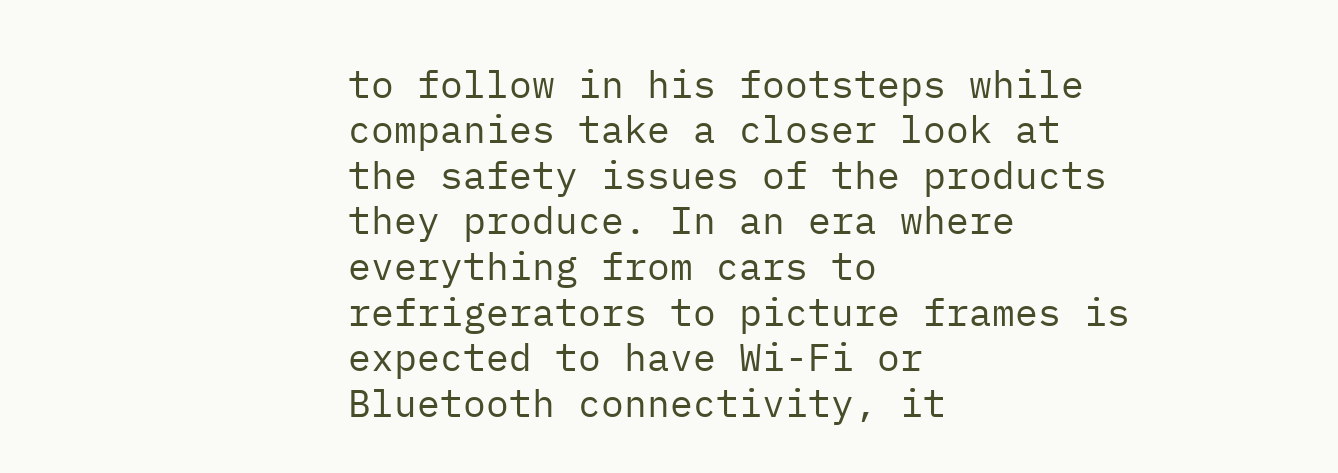to follow in his footsteps while companies take a closer look at the safety issues of the products they produce. In an era where everything from cars to refrigerators to picture frames is expected to have Wi-Fi or Bluetooth connectivity, it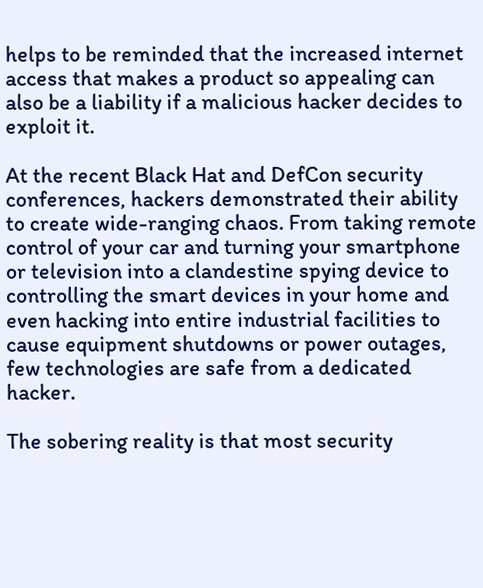helps to be reminded that the increased internet access that makes a product so appealing can also be a liability if a malicious hacker decides to exploit it.

At the recent Black Hat and DefCon security conferences, hackers demonstrated their ability to create wide-ranging chaos. From taking remote control of your car and turning your smartphone or television into a clandestine spying device to controlling the smart devices in your home and even hacking into entire industrial facilities to cause equipment shutdowns or power outages, few technologies are safe from a dedicated hacker.

The sobering reality is that most security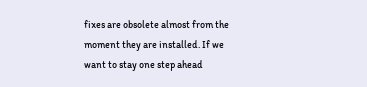fixes are obsolete almost from the moment they are installed. If we want to stay one step ahead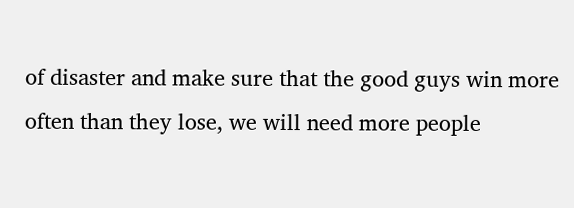of disaster and make sure that the good guys win more often than they lose, we will need more people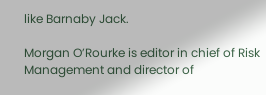like Barnaby Jack.

Morgan O’Rourke is editor in chief of Risk Management and director of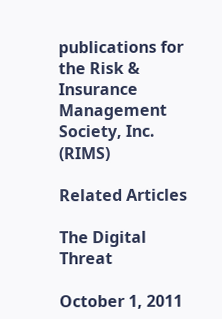publications for the Risk & Insurance Management Society, Inc. (RIMS)

Related Articles

The Digital Threat

October 1, 2011